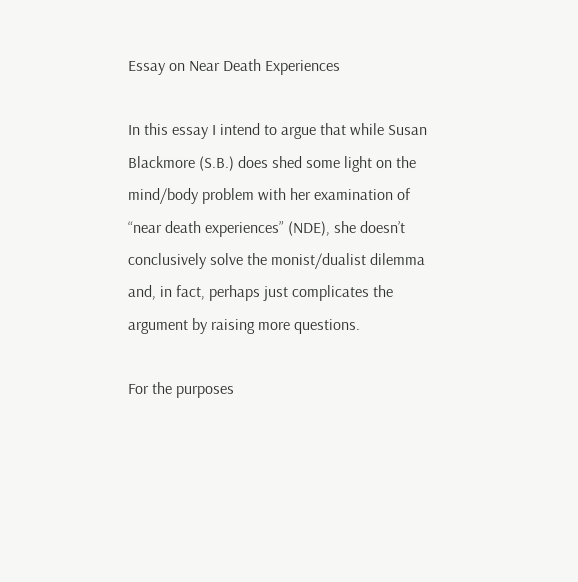Essay on Near Death Experiences

In this essay I intend to argue that while Susan Blackmore (S.B.) does shed some light on the mind/body problem with her examination of “near death experiences” (NDE), she doesn’t conclusively solve the monist/dualist dilemma and, in fact, perhaps just complicates the argument by raising more questions.

For the purposes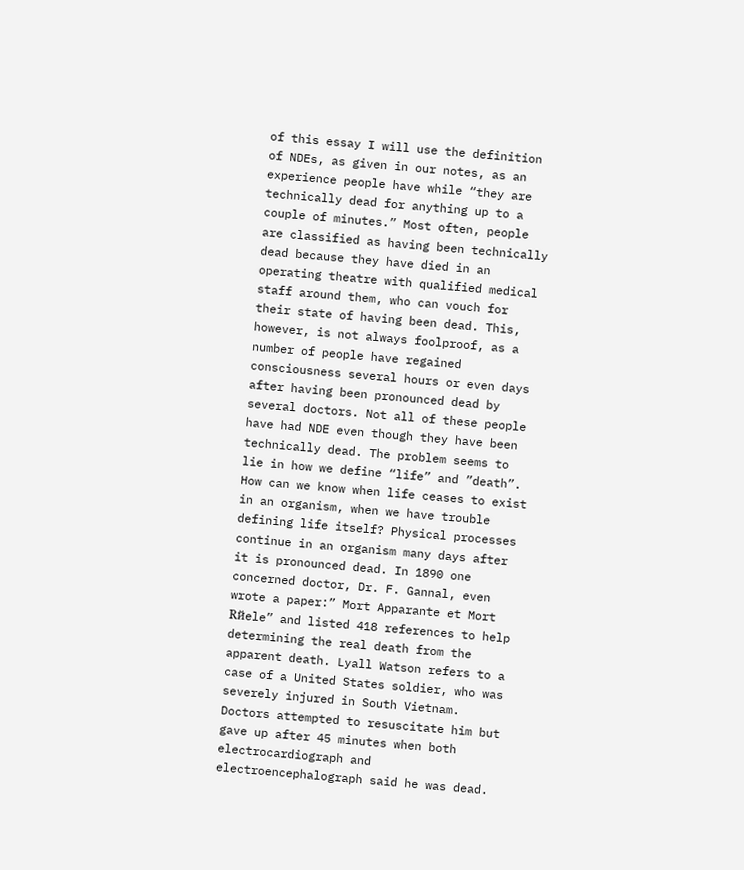of this essay I will use the definition of NDEs, as given in our notes, as an experience people have while “they are technically dead for anything up to a couple of minutes.” Most often, people are classified as having been technically dead because they have died in an operating theatre with qualified medical staff around them, who can vouch for their state of having been dead. This, however, is not always foolproof, as a number of people have regained consciousness several hours or even days after having been pronounced dead by several doctors. Not all of these people have had NDE even though they have been technically dead. The problem seems to lie in how we define “life” and ”death”. How can we know when life ceases to exist in an organism, when we have trouble defining life itself? Physical processes continue in an organism many days after it is pronounced dead. In 1890 one concerned doctor, Dr. F. Gannal, even wrote a paper:” Mort Apparante et Mort Rйele” and listed 418 references to help determining the real death from the apparent death. Lyall Watson refers to a case of a United States soldier, who was severely injured in South Vietnam. Doctors attempted to resuscitate him but gave up after 45 minutes when both electrocardiograph and electroencephalograph said he was dead.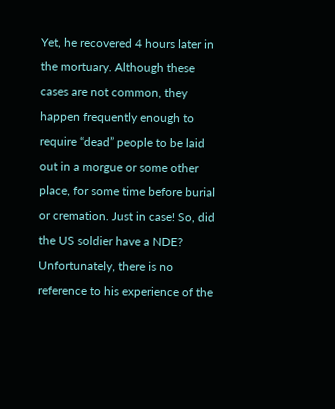Yet, he recovered 4 hours later in the mortuary. Although these cases are not common, they happen frequently enough to require “dead” people to be laid out in a morgue or some other place, for some time before burial or cremation. Just in case! So, did the US soldier have a NDE? Unfortunately, there is no reference to his experience of the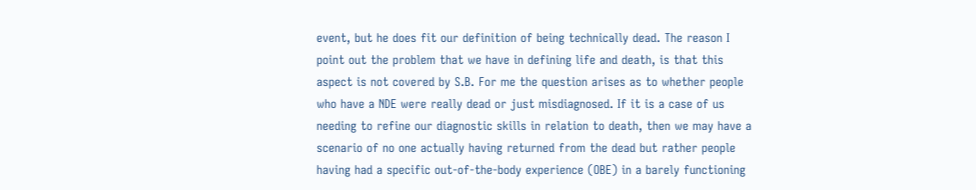event, but he does fit our definition of being technically dead. The reason I point out the problem that we have in defining life and death, is that this aspect is not covered by S.B. For me the question arises as to whether people who have a NDE were really dead or just misdiagnosed. If it is a case of us needing to refine our diagnostic skills in relation to death, then we may have a scenario of no one actually having returned from the dead but rather people having had a specific out-of-the-body experience (OBE) in a barely functioning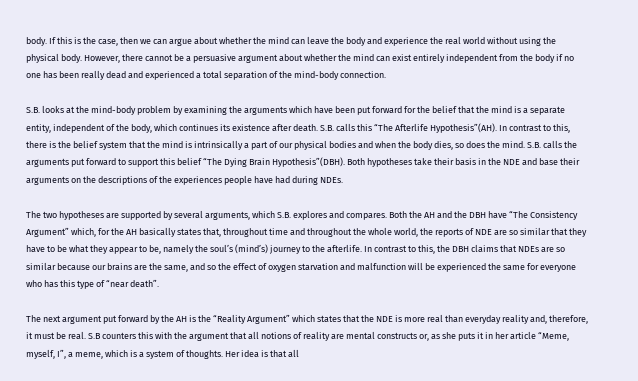body. If this is the case, then we can argue about whether the mind can leave the body and experience the real world without using the physical body. However, there cannot be a persuasive argument about whether the mind can exist entirely independent from the body if no one has been really dead and experienced a total separation of the mind-body connection.

S.B. looks at the mind-body problem by examining the arguments which have been put forward for the belief that the mind is a separate entity, independent of the body, which continues its existence after death. S.B. calls this “The Afterlife Hypothesis”(AH). In contrast to this, there is the belief system that the mind is intrinsically a part of our physical bodies and when the body dies, so does the mind. S.B. calls the arguments put forward to support this belief “The Dying Brain Hypothesis”(DBH). Both hypotheses take their basis in the NDE and base their arguments on the descriptions of the experiences people have had during NDEs.

The two hypotheses are supported by several arguments, which S.B. explores and compares. Both the AH and the DBH have “The Consistency Argument” which, for the AH basically states that, throughout time and throughout the whole world, the reports of NDE are so similar that they have to be what they appear to be, namely the soul’s (mind’s) journey to the afterlife. In contrast to this, the DBH claims that NDEs are so similar because our brains are the same, and so the effect of oxygen starvation and malfunction will be experienced the same for everyone who has this type of “near death”.

The next argument put forward by the AH is the “Reality Argument” which states that the NDE is more real than everyday reality and, therefore, it must be real. S.B counters this with the argument that all notions of reality are mental constructs or, as she puts it in her article “Meme, myself, I”, a meme, which is a system of thoughts. Her idea is that all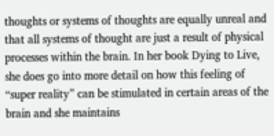thoughts or systems of thoughts are equally unreal and that all systems of thought are just a result of physical processes within the brain. In her book Dying to Live, she does go into more detail on how this feeling of “super reality” can be stimulated in certain areas of the brain and she maintains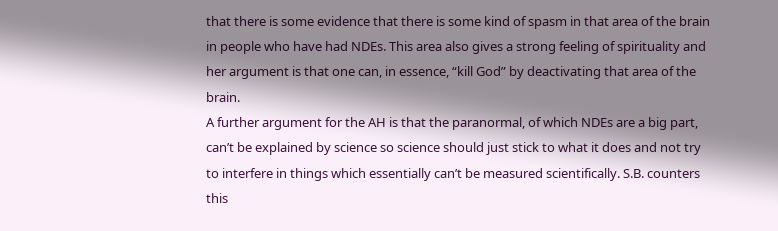that there is some evidence that there is some kind of spasm in that area of the brain in people who have had NDEs. This area also gives a strong feeling of spirituality and her argument is that one can, in essence, “kill God” by deactivating that area of the brain.
A further argument for the AH is that the paranormal, of which NDEs are a big part, can’t be explained by science so science should just stick to what it does and not try to interfere in things which essentially can’t be measured scientifically. S.B. counters this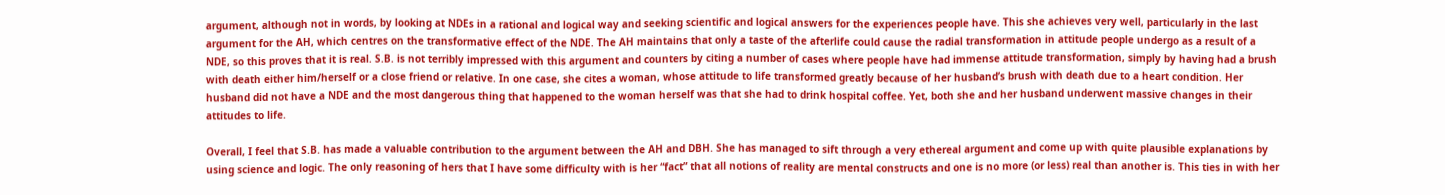argument, although not in words, by looking at NDEs in a rational and logical way and seeking scientific and logical answers for the experiences people have. This she achieves very well, particularly in the last argument for the AH, which centres on the transformative effect of the NDE. The AH maintains that only a taste of the afterlife could cause the radial transformation in attitude people undergo as a result of a NDE, so this proves that it is real. S.B. is not terribly impressed with this argument and counters by citing a number of cases where people have had immense attitude transformation, simply by having had a brush with death either him/herself or a close friend or relative. In one case, she cites a woman, whose attitude to life transformed greatly because of her husband’s brush with death due to a heart condition. Her husband did not have a NDE and the most dangerous thing that happened to the woman herself was that she had to drink hospital coffee. Yet, both she and her husband underwent massive changes in their attitudes to life.

Overall, I feel that S.B. has made a valuable contribution to the argument between the AH and DBH. She has managed to sift through a very ethereal argument and come up with quite plausible explanations by using science and logic. The only reasoning of hers that I have some difficulty with is her “fact” that all notions of reality are mental constructs and one is no more (or less) real than another is. This ties in with her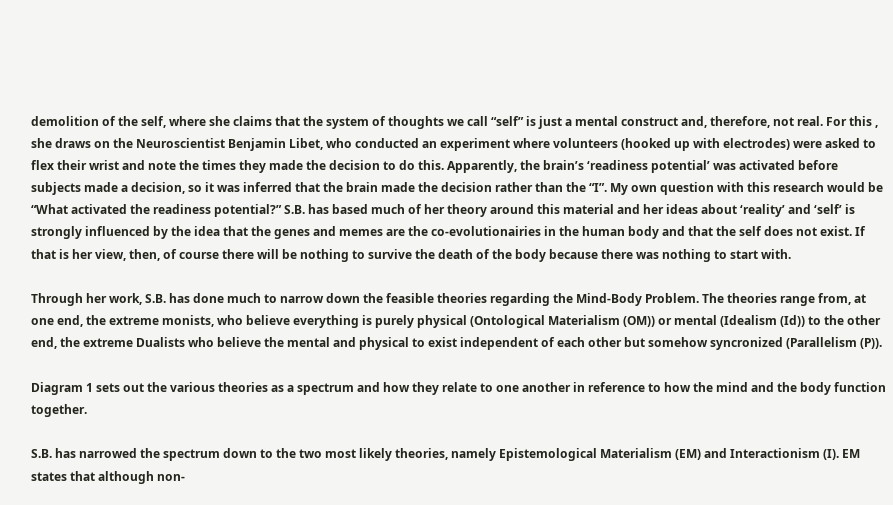demolition of the self, where she claims that the system of thoughts we call “self” is just a mental construct and, therefore, not real. For this , she draws on the Neuroscientist Benjamin Libet, who conducted an experiment where volunteers (hooked up with electrodes) were asked to flex their wrist and note the times they made the decision to do this. Apparently, the brain’s ‘readiness potential’ was activated before subjects made a decision, so it was inferred that the brain made the decision rather than the “I”. My own question with this research would be “What activated the readiness potential?” S.B. has based much of her theory around this material and her ideas about ‘reality’ and ‘self’ is strongly influenced by the idea that the genes and memes are the co-evolutionairies in the human body and that the self does not exist. If that is her view, then, of course there will be nothing to survive the death of the body because there was nothing to start with.

Through her work, S.B. has done much to narrow down the feasible theories regarding the Mind-Body Problem. The theories range from, at one end, the extreme monists, who believe everything is purely physical (Ontological Materialism (OM)) or mental (Idealism (Id)) to the other end, the extreme Dualists who believe the mental and physical to exist independent of each other but somehow syncronized (Parallelism (P)).

Diagram 1 sets out the various theories as a spectrum and how they relate to one another in reference to how the mind and the body function together.

S.B. has narrowed the spectrum down to the two most likely theories, namely Epistemological Materialism (EM) and Interactionism (I). EM states that although non-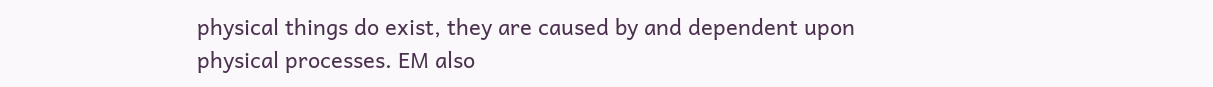physical things do exist, they are caused by and dependent upon physical processes. EM also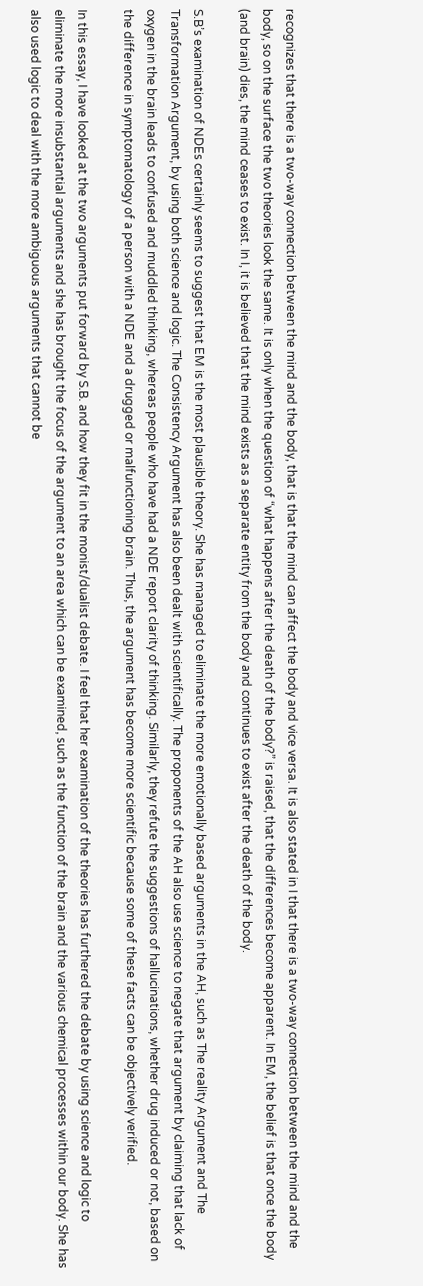recognizes that there is a two-way connection between the mind and the body, that is that the mind can affect the body and vice versa. It is also stated in I that there is a two-way connection between the mind and the body, so on the surface the two theories look the same. It is only when the question of “what happens after the death of the body?” is raised, that the differences become apparent. In EM, the belief is that once the body (and brain) dies, the mind ceases to exist. In I, it is believed that the mind exists as a separate entity from the body and continues to exist after the death of the body.

S.B’s examination of NDEs certainly seems to suggest that EM is the most plausible theory. She has managed to eliminate the more emotionally based arguments in the AH, such as The reality Argument and The Transformation Argument, by using both science and logic. The Consistency Argument has also been dealt with scientifically. The proponents of the AH also use science to negate that argument by claiming that lack of oxygen in the brain leads to confused and muddled thinking, whereas people who have had a NDE report clarity of thinking. Similarly, they refute the suggestions of hallucinations, whether drug induced or not, based on the difference in symptomatology of a person with a NDE and a drugged or malfunctioning brain. Thus, the argument has become more scientific because some of these facts can be objectively verified.

In this essay, I have looked at the two arguments put forward by S.B. and how they fit in the monist/dualist debate. I feel that her examination of the theories has furthered the debate by using science and logic to eliminate the more insubstantial arguments and she has brought the focus of the argument to an area which can be examined, such as the function of the brain and the various chemical processes within our body. She has also used logic to deal with the more ambiguous arguments that cannot be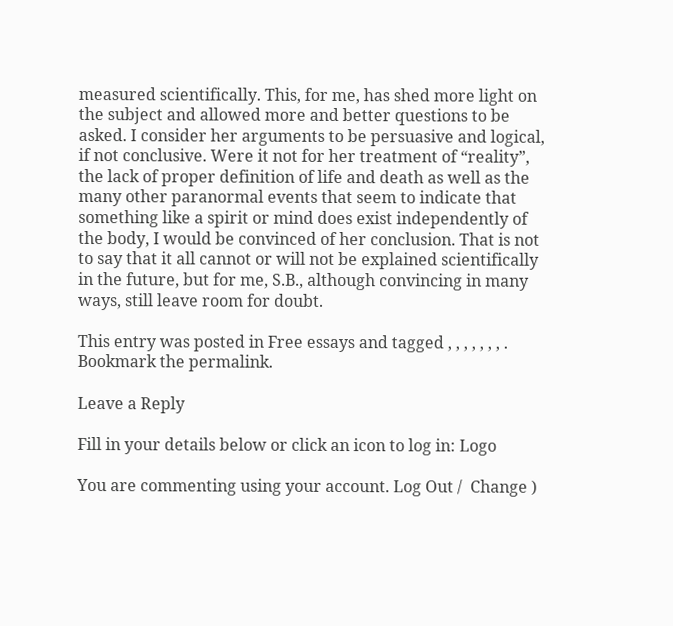measured scientifically. This, for me, has shed more light on the subject and allowed more and better questions to be asked. I consider her arguments to be persuasive and logical, if not conclusive. Were it not for her treatment of “reality”, the lack of proper definition of life and death as well as the many other paranormal events that seem to indicate that something like a spirit or mind does exist independently of the body, I would be convinced of her conclusion. That is not to say that it all cannot or will not be explained scientifically in the future, but for me, S.B., although convincing in many ways, still leave room for doubt.

This entry was posted in Free essays and tagged , , , , , , , . Bookmark the permalink.

Leave a Reply

Fill in your details below or click an icon to log in: Logo

You are commenting using your account. Log Out /  Change )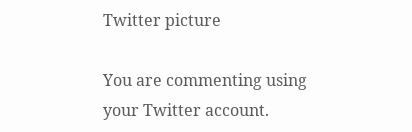Twitter picture

You are commenting using your Twitter account.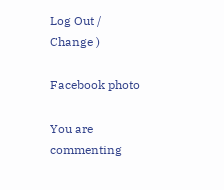Log Out /  Change )

Facebook photo

You are commenting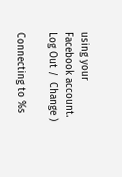using your Facebook account. Log Out /  Change )

Connecting to %s